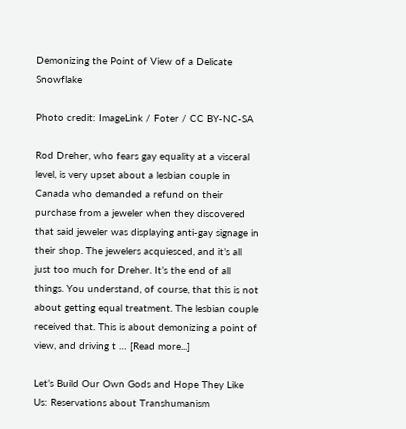Demonizing the Point of View of a Delicate Snowflake

Photo credit: ImageLink / Foter / CC BY-NC-SA

Rod Dreher, who fears gay equality at a visceral level, is very upset about a lesbian couple in Canada who demanded a refund on their purchase from a jeweler when they discovered that said jeweler was displaying anti-gay signage in their shop. The jewelers acquiesced, and it’s all just too much for Dreher. It’s the end of all things. You understand, of course, that this is not about getting equal treatment. The lesbian couple received that. This is about demonizing a point of view, and driving t … [Read more...]

Let’s Build Our Own Gods and Hope They Like Us: Reservations about Transhumanism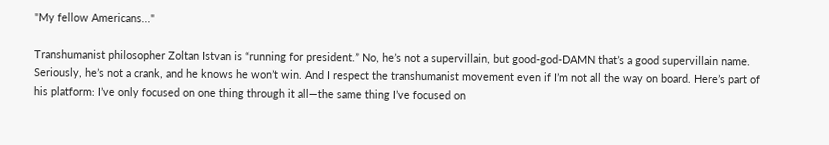"My fellow Americans..."

Transhumanist philosopher Zoltan Istvan is “running for president.” No, he’s not a supervillain, but good-god-DAMN that’s a good supervillain name. Seriously, he’s not a crank, and he knows he won’t win. And I respect the transhumanist movement even if I’m not all the way on board. Here’s part of his platform: I’ve only focused on one thing through it all—the same thing I’ve focused on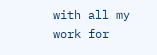with all my work for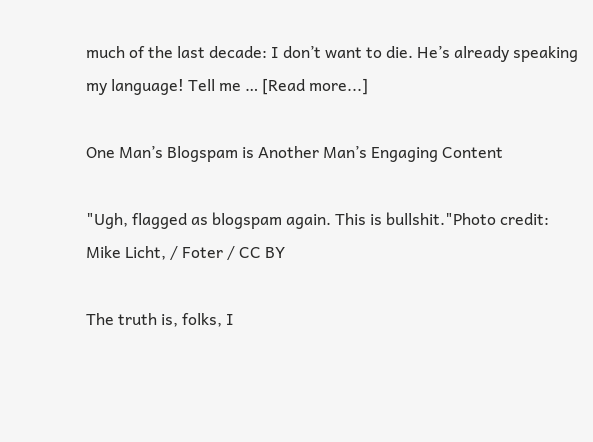much of the last decade: I don’t want to die. He’s already speaking my language! Tell me … [Read more...]

One Man’s Blogspam is Another Man’s Engaging Content

"Ugh, flagged as blogspam again. This is bullshit."Photo credit: Mike Licht, / Foter / CC BY

The truth is, folks, I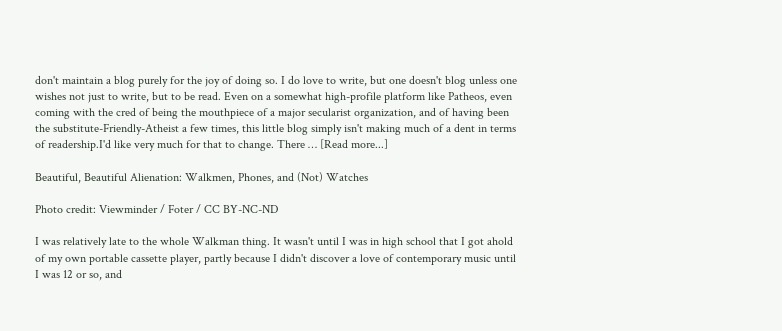don't maintain a blog purely for the joy of doing so. I do love to write, but one doesn't blog unless one wishes not just to write, but to be read. Even on a somewhat high-profile platform like Patheos, even coming with the cred of being the mouthpiece of a major secularist organization, and of having been the substitute-Friendly-Atheist a few times, this little blog simply isn't making much of a dent in terms of readership.I'd like very much for that to change. There … [Read more...]

Beautiful, Beautiful Alienation: Walkmen, Phones, and (Not) Watches

Photo credit: Viewminder / Foter / CC BY-NC-ND

I was relatively late to the whole Walkman thing. It wasn't until I was in high school that I got ahold of my own portable cassette player, partly because I didn't discover a love of contemporary music until I was 12 or so, and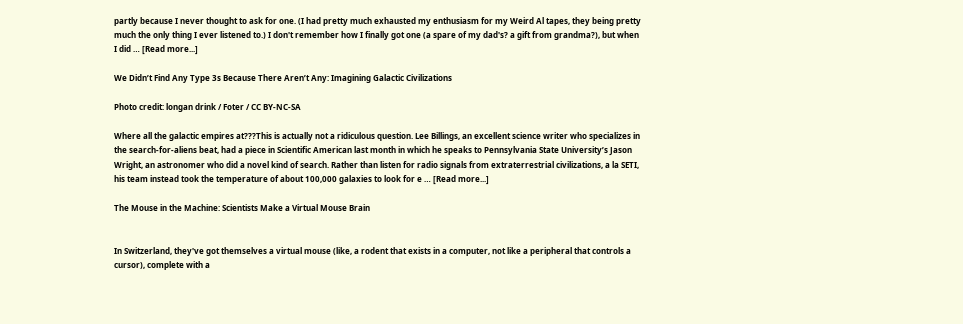partly because I never thought to ask for one. (I had pretty much exhausted my enthusiasm for my Weird Al tapes, they being pretty much the only thing I ever listened to.) I don't remember how I finally got one (a spare of my dad's? a gift from grandma?), but when I did … [Read more...]

We Didn’t Find Any Type 3s Because There Aren’t Any: Imagining Galactic Civilizations

Photo credit: longan drink / Foter / CC BY-NC-SA

Where all the galactic empires at???This is actually not a ridiculous question. Lee Billings, an excellent science writer who specializes in the search-for-aliens beat, had a piece in Scientific American last month in which he speaks to Pennsylvania State University’s Jason Wright, an astronomer who did a novel kind of search. Rather than listen for radio signals from extraterrestrial civilizations, a la SETI, his team instead took the temperature of about 100,000 galaxies to look for e … [Read more...]

The Mouse in the Machine: Scientists Make a Virtual Mouse Brain


In Switzerland, they've got themselves a virtual mouse (like, a rodent that exists in a computer, not like a peripheral that controls a cursor), complete with a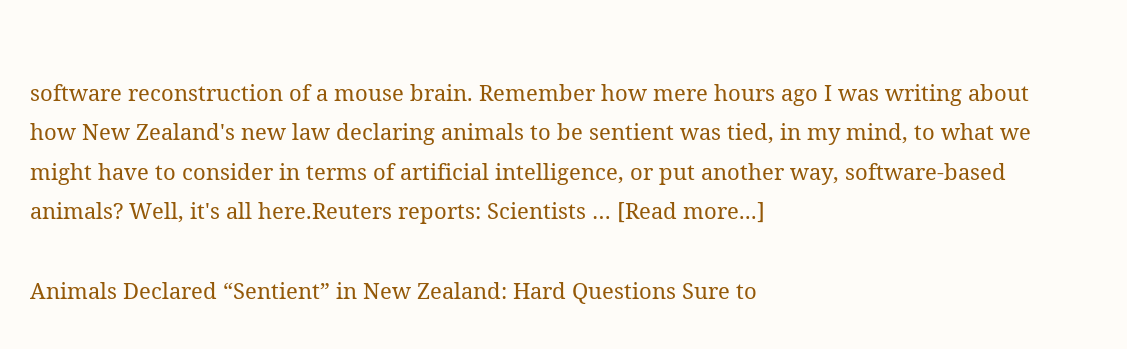software reconstruction of a mouse brain. Remember how mere hours ago I was writing about how New Zealand's new law declaring animals to be sentient was tied, in my mind, to what we might have to consider in terms of artificial intelligence, or put another way, software-based animals? Well, it's all here.Reuters reports: Scientists … [Read more...]

Animals Declared “Sentient” in New Zealand: Hard Questions Sure to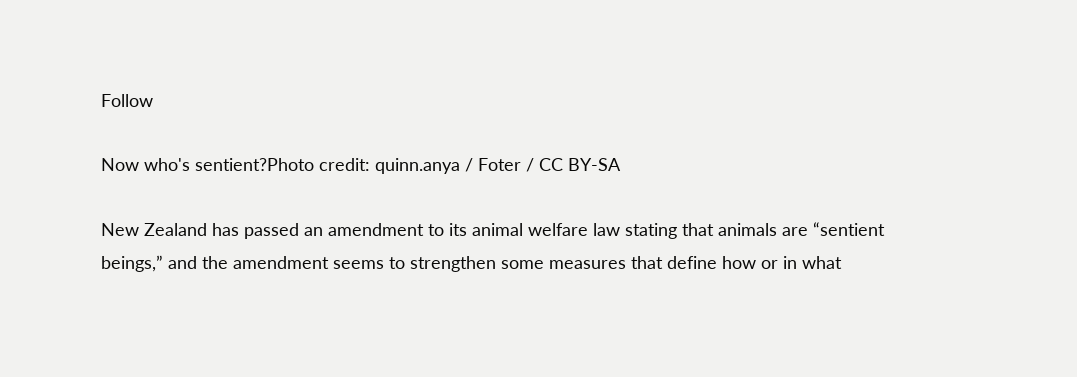Follow

Now who's sentient?Photo credit: quinn.anya / Foter / CC BY-SA

New Zealand has passed an amendment to its animal welfare law stating that animals are “sentient beings,” and the amendment seems to strengthen some measures that define how or in what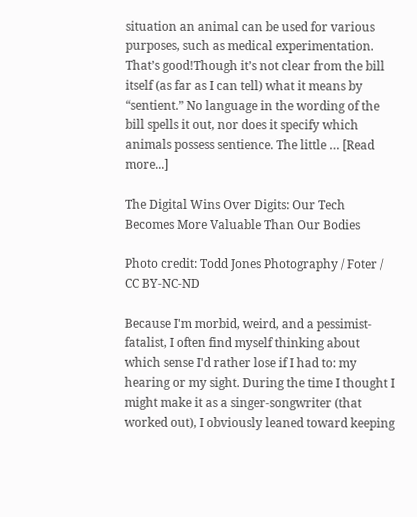situation an animal can be used for various purposes, such as medical experimentation. That’s good!Though it’s not clear from the bill itself (as far as I can tell) what it means by “sentient.” No language in the wording of the bill spells it out, nor does it specify which animals possess sentience. The little … [Read more...]

The Digital Wins Over Digits: Our Tech Becomes More Valuable Than Our Bodies

Photo credit: Todd Jones Photography / Foter / CC BY-NC-ND

Because I'm morbid, weird, and a pessimist-fatalist, I often find myself thinking about which sense I'd rather lose if I had to: my hearing or my sight. During the time I thought I might make it as a singer-songwriter (that worked out), I obviously leaned toward keeping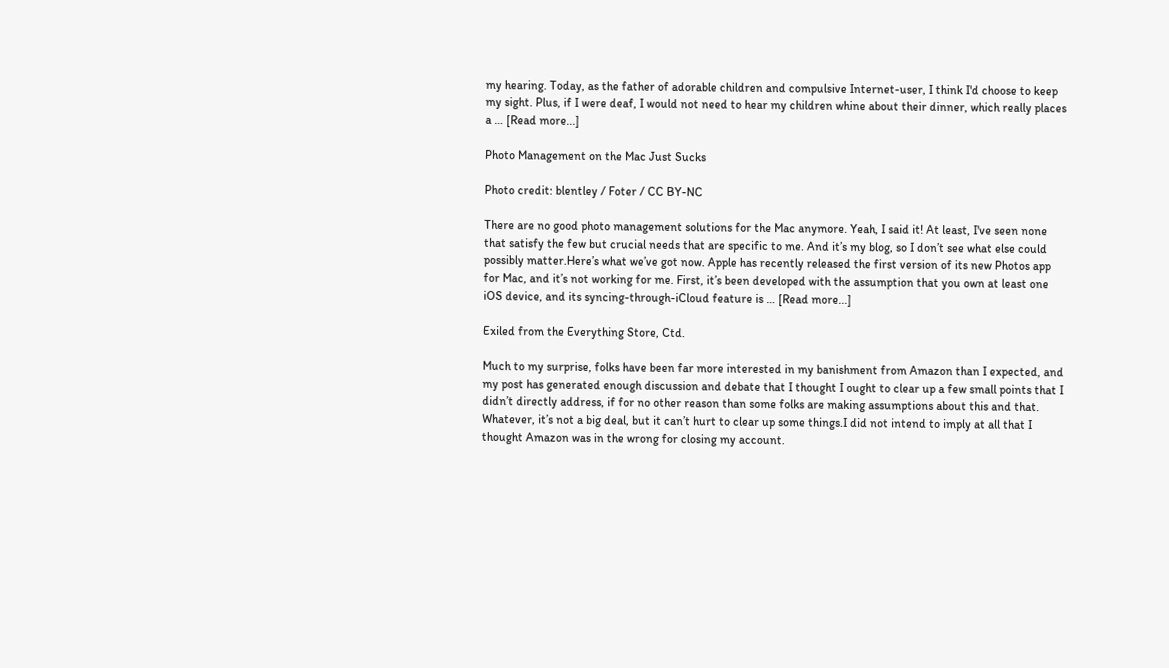my hearing. Today, as the father of adorable children and compulsive Internet-user, I think I'd choose to keep my sight. Plus, if I were deaf, I would not need to hear my children whine about their dinner, which really places a … [Read more...]

Photo Management on the Mac Just Sucks

Photo credit: blentley / Foter / CC BY-NC

There are no good photo management solutions for the Mac anymore. Yeah, I said it! At least, I've seen none that satisfy the few but crucial needs that are specific to me. And it’s my blog, so I don’t see what else could possibly matter.Here’s what we’ve got now. Apple has recently released the first version of its new Photos app for Mac, and it’s not working for me. First, it’s been developed with the assumption that you own at least one iOS device, and its syncing-through-iCloud feature is … [Read more...]

Exiled from the Everything Store, Ctd.

Much to my surprise, folks have been far more interested in my banishment from Amazon than I expected, and my post has generated enough discussion and debate that I thought I ought to clear up a few small points that I didn’t directly address, if for no other reason than some folks are making assumptions about this and that. Whatever, it’s not a big deal, but it can’t hurt to clear up some things.I did not intend to imply at all that I thought Amazon was in the wrong for closing my account.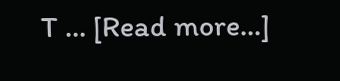T … [Read more...]